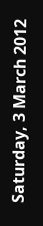Saturday, 3 March 2012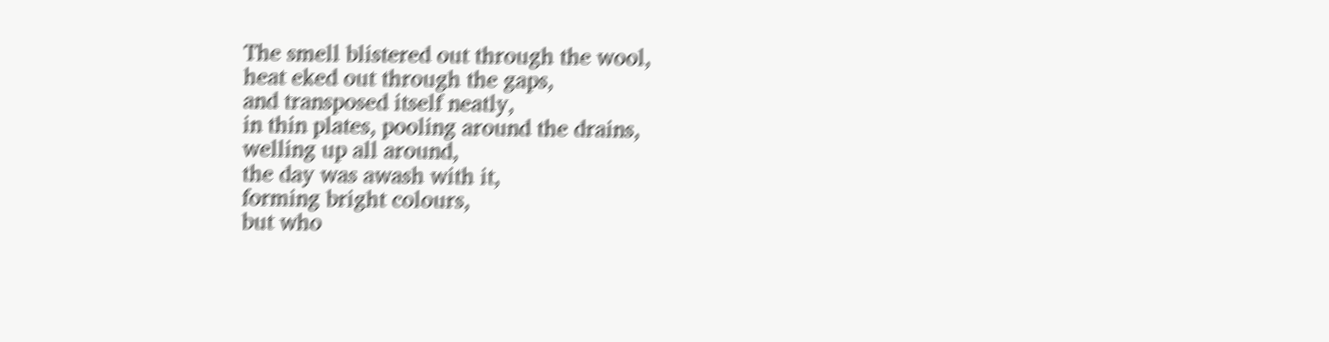The smell blistered out through the wool,
heat eked out through the gaps,
and transposed itself neatly,
in thin plates, pooling around the drains,
welling up all around,
the day was awash with it,
forming bright colours,
but who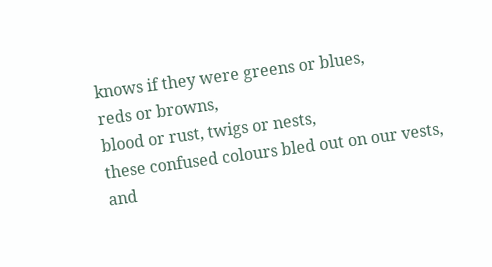knows if they were greens or blues,
reds or browns,
blood or rust, twigs or nests,
these confused colours bled out on our vests,
and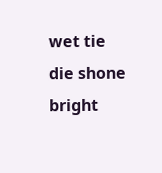wet tie die shone bright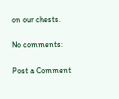on our chests.

No comments:

Post a Comment